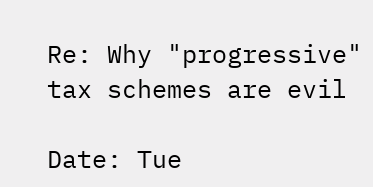Re: Why "progressive" tax schemes are evil

Date: Tue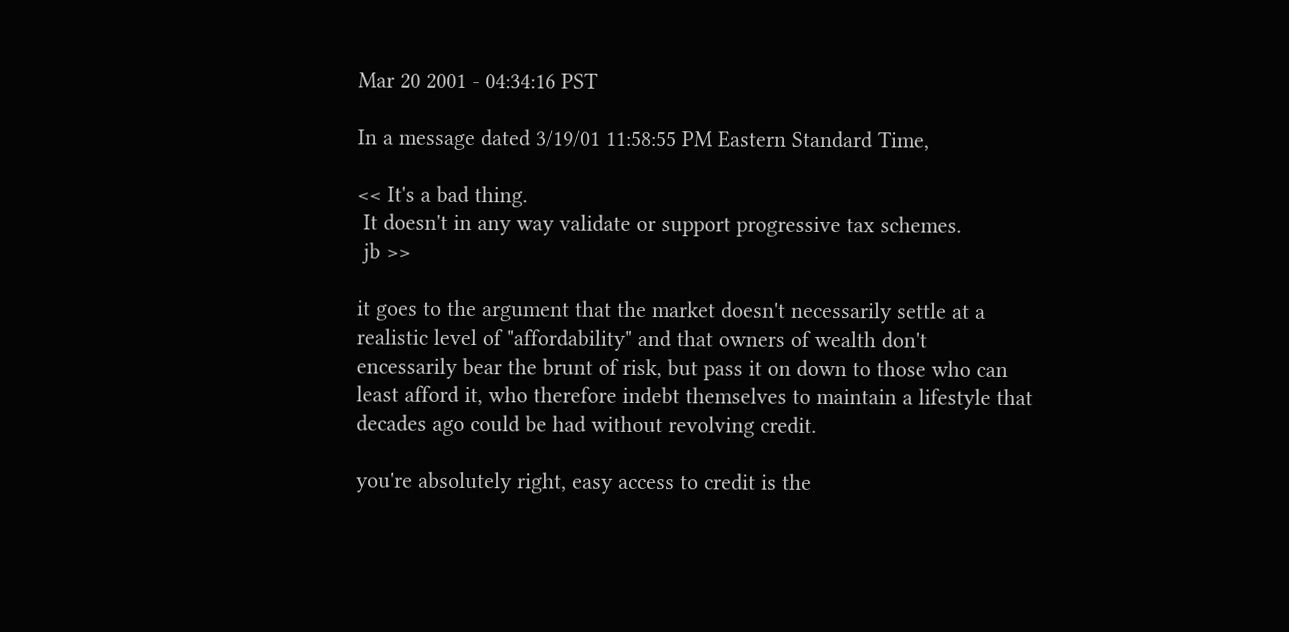Mar 20 2001 - 04:34:16 PST

In a message dated 3/19/01 11:58:55 PM Eastern Standard Time,

<< It's a bad thing.
 It doesn't in any way validate or support progressive tax schemes.
 jb >>

it goes to the argument that the market doesn't necessarily settle at a
realistic level of "affordability" and that owners of wealth don't
encessarily bear the brunt of risk, but pass it on down to those who can
least afford it, who therefore indebt themselves to maintain a lifestyle that
decades ago could be had without revolving credit.

you're absolutely right, easy access to credit is the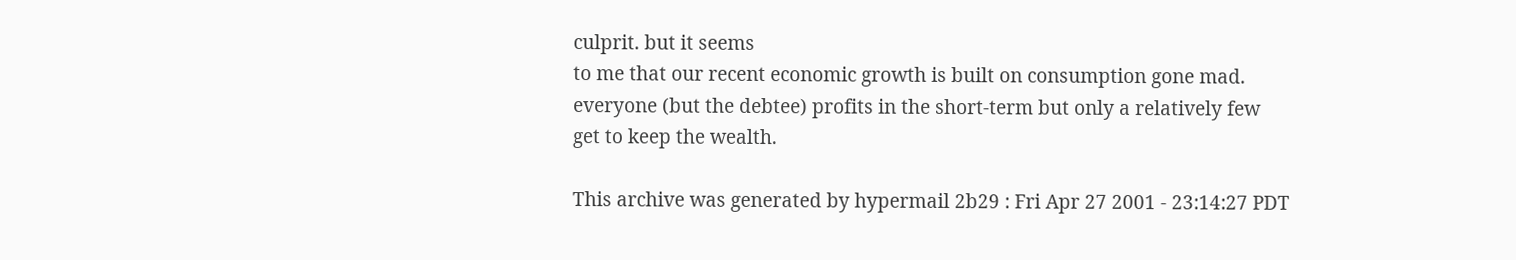culprit. but it seems
to me that our recent economic growth is built on consumption gone mad.
everyone (but the debtee) profits in the short-term but only a relatively few
get to keep the wealth.

This archive was generated by hypermail 2b29 : Fri Apr 27 2001 - 23:14:27 PDT